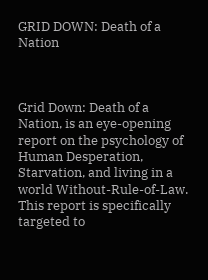GRID DOWN: Death of a Nation



Grid Down: Death of a Nation, is an eye-opening report on the psychology of Human Desperation, Starvation, and living in a world Without-Rule-of-Law.  This report is specifically targeted to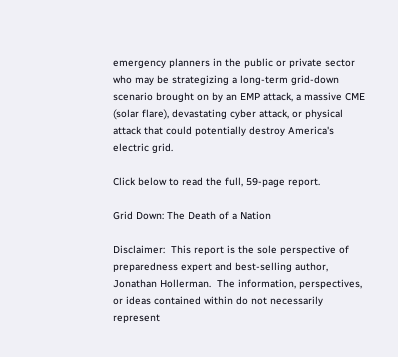emergency planners in the public or private sector who may be strategizing a long-term grid-down scenario brought on by an EMP attack, a massive CME (solar flare), devastating cyber attack, or physical attack that could potentially destroy America's electric grid.

Click below to read the full, 59-page report.

Grid Down: The Death of a Nation

Disclaimer:  This report is the sole perspective of preparedness expert and best-selling author, Jonathan Hollerman.  The information, perspectives, or ideas contained within do not necessarily represent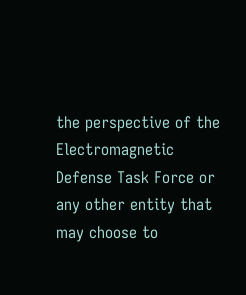the perspective of the Electromagnetic Defense Task Force or any other entity that may choose to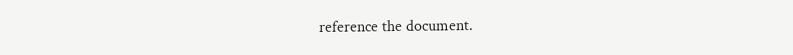reference the document.